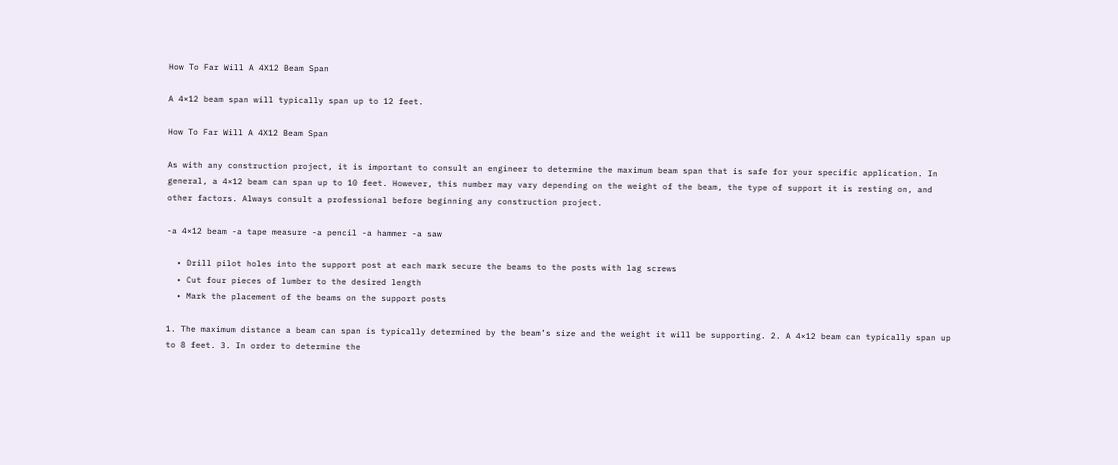How To Far Will A 4X12 Beam Span

A 4×12 beam span will typically span up to 12 feet.

How To Far Will A 4X12 Beam Span

As with any construction project, it is important to consult an engineer to determine the maximum beam span that is safe for your specific application. In general, a 4×12 beam can span up to 10 feet. However, this number may vary depending on the weight of the beam, the type of support it is resting on, and other factors. Always consult a professional before beginning any construction project.

-a 4×12 beam -a tape measure -a pencil -a hammer -a saw

  • Drill pilot holes into the support post at each mark secure the beams to the posts with lag screws
  • Cut four pieces of lumber to the desired length
  • Mark the placement of the beams on the support posts

1. The maximum distance a beam can span is typically determined by the beam’s size and the weight it will be supporting. 2. A 4×12 beam can typically span up to 8 feet. 3. In order to determine the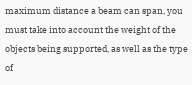maximum distance a beam can span, you must take into account the weight of the objects being supported, as well as the type of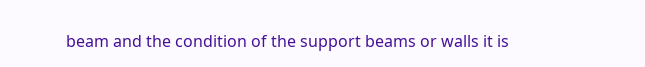beam and the condition of the support beams or walls it is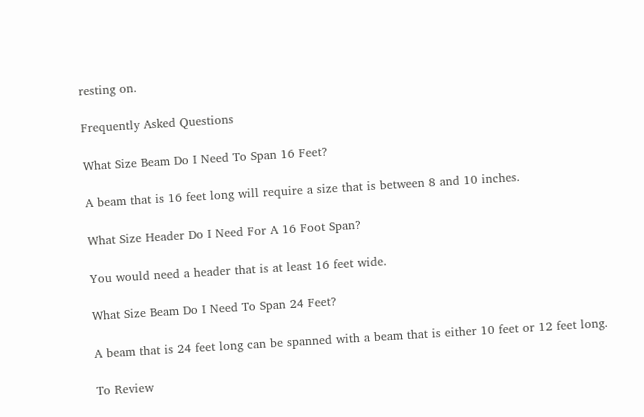resting on.

Frequently Asked Questions

What Size Beam Do I Need To Span 16 Feet?

A beam that is 16 feet long will require a size that is between 8 and 10 inches.

What Size Header Do I Need For A 16 Foot Span?

You would need a header that is at least 16 feet wide.

What Size Beam Do I Need To Span 24 Feet?

A beam that is 24 feet long can be spanned with a beam that is either 10 feet or 12 feet long.

To Review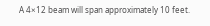A 4×12 beam will span approximately 10 feet.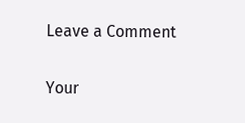Leave a Comment

Your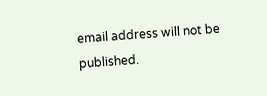email address will not be published.